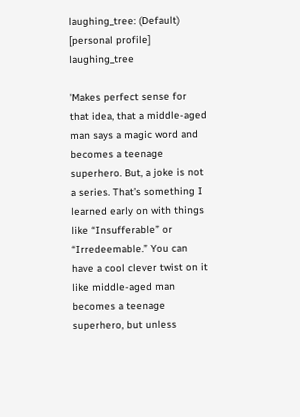laughing_tree: (Default)
[personal profile] laughing_tree

'Makes perfect sense for that idea, that a middle-aged man says a magic word and becomes a teenage superhero. But, a joke is not a series. That’s something I learned early on with things like “Insufferable” or “Irredeemable.” You can have a cool clever twist on it like middle-aged man becomes a teenage superhero, but unless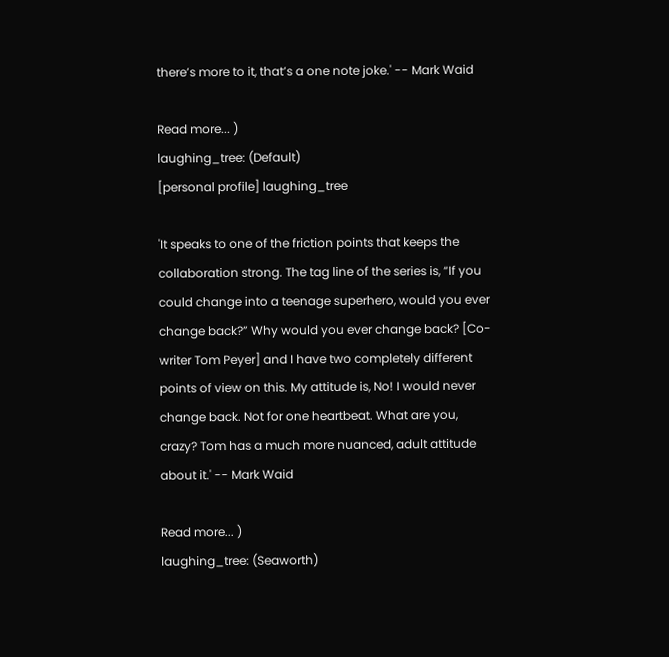there’s more to it, that’s a one note joke.' -- Mark Waid

Read more... )
laughing_tree: (Default)
[personal profile] laughing_tree

'It speaks to one of the friction points that keeps the collaboration strong. The tag line of the series is, “If you could change into a teenage superhero, would you ever change back?” Why would you ever change back? [Co-writer Tom Peyer] and I have two completely different points of view on this. My attitude is, No! I would never change back. Not for one heartbeat. What are you, crazy? Tom has a much more nuanced, adult attitude about it.' -- Mark Waid

Read more... )
laughing_tree: (Seaworth)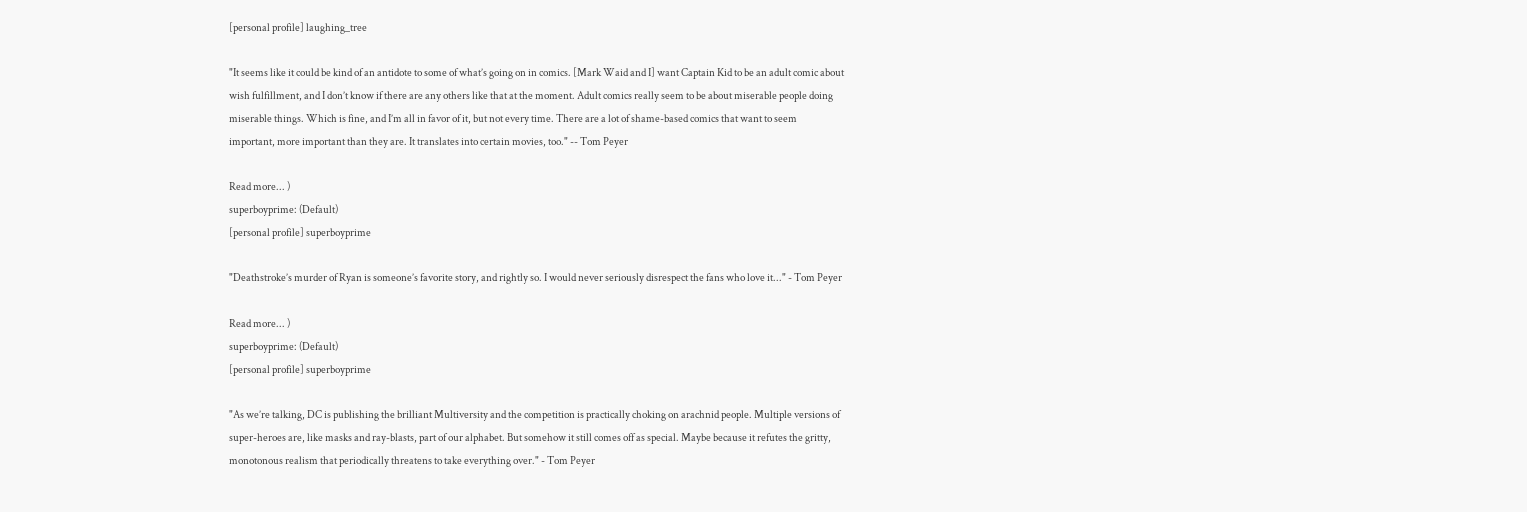[personal profile] laughing_tree

"It seems like it could be kind of an antidote to some of what’s going on in comics. [Mark Waid and I] want Captain Kid to be an adult comic about wish fulfillment, and I don’t know if there are any others like that at the moment. Adult comics really seem to be about miserable people doing miserable things. Which is fine, and I’m all in favor of it, but not every time. There are a lot of shame-based comics that want to seem important, more important than they are. It translates into certain movies, too." -- Tom Peyer

Read more... )
superboyprime: (Default)
[personal profile] superboyprime

"Deathstroke’s murder of Ryan is someone’s favorite story, and rightly so. I would never seriously disrespect the fans who love it..." - Tom Peyer

Read more... )
superboyprime: (Default)
[personal profile] superboyprime

"As we’re talking, DC is publishing the brilliant Multiversity and the competition is practically choking on arachnid people. Multiple versions of super-heroes are, like masks and ray-blasts, part of our alphabet. But somehow it still comes off as special. Maybe because it refutes the gritty, monotonous realism that periodically threatens to take everything over." - Tom Peyer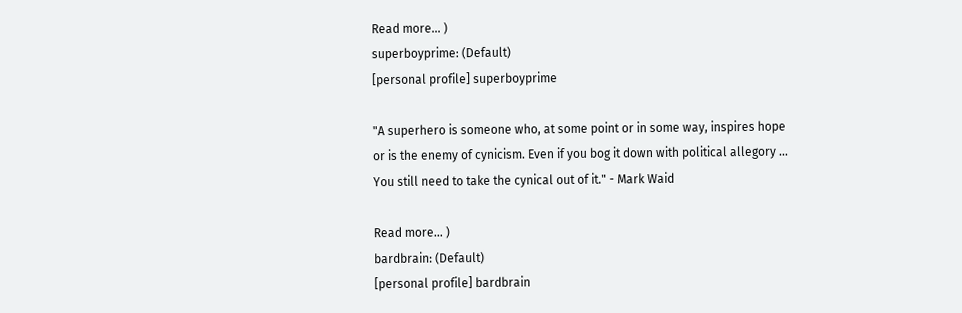Read more... )
superboyprime: (Default)
[personal profile] superboyprime

"A superhero is someone who, at some point or in some way, inspires hope or is the enemy of cynicism. Even if you bog it down with political allegory ... You still need to take the cynical out of it." - Mark Waid

Read more... )
bardbrain: (Default)
[personal profile] bardbrain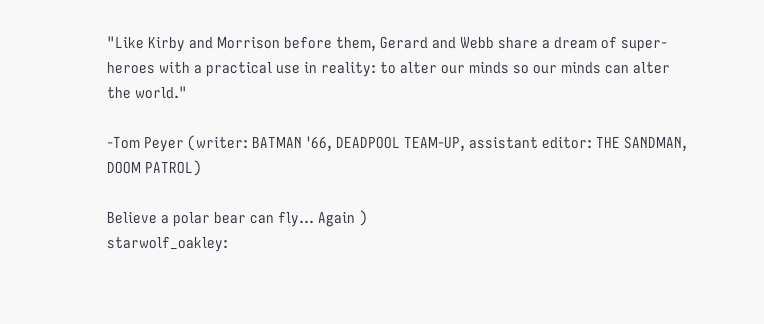"Like Kirby and Morrison before them, Gerard and Webb share a dream of super-heroes with a practical use in reality: to alter our minds so our minds can alter the world."

-Tom Peyer (writer: BATMAN '66, DEADPOOL TEAM-UP, assistant editor: THE SANDMAN, DOOM PATROL)

Believe a polar bear can fly... Again )
starwolf_oakley: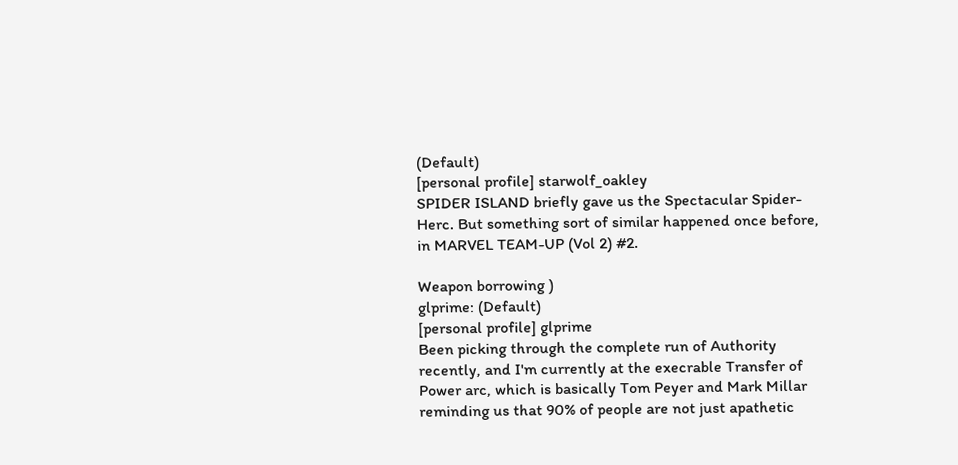(Default)
[personal profile] starwolf_oakley
SPIDER ISLAND briefly gave us the Spectacular Spider-Herc. But something sort of similar happened once before, in MARVEL TEAM-UP (Vol 2) #2.

Weapon borrowing )
glprime: (Default)
[personal profile] glprime
Been picking through the complete run of Authority recently, and I'm currently at the execrable Transfer of Power arc, which is basically Tom Peyer and Mark Millar reminding us that 90% of people are not just apathetic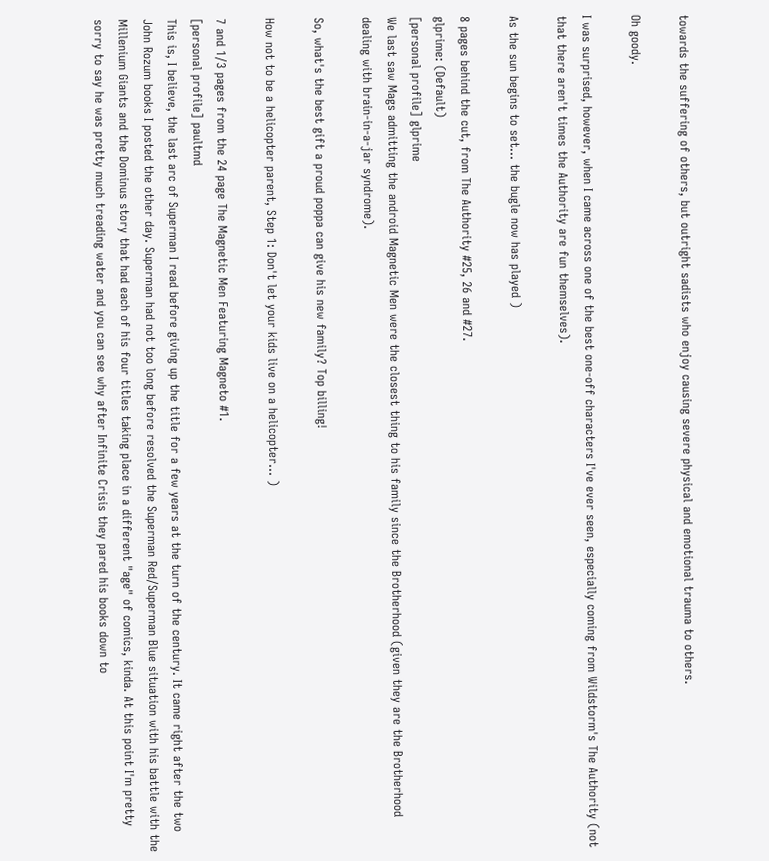towards the suffering of others, but outright sadists who enjoy causing severe physical and emotional trauma to others.

Oh goody.

I was surprised, however, when I came across one of the best one-off characters I've ever seen, especially coming from Wildstorm's The Authority (not that there aren't times the Authority are fun themselves).

As the sun begins to set... the bugle now has played )

8 pages behind the cut, from The Authority #25, 26 and #27.
glprime: (Default)
[personal profile] glprime
We last saw Mags admitting the android Magnetic Men were the closest thing to his family since the Brotherhood (given they are the Brotherhood dealing with brain-in-a-jar syndrome).

So, what's the best gift a proud poppa can give his new family? Top billing!

How not to be a helicopter parent, Step 1: Don't let your kids live on a helicopter... )

7 and 1/3 pages from the 24 page The Magnetic Men Featuring Magneto #1.
[personal profile] paultmd
This is, I believe, the last arc of Superman I read before giving up the title for a few years at the turn of the century. It came right after the two John Rozum books I posted the other day. Superman had not too long before resolved the Superman Red/Superman Blue situation with his battle with the Millenium Giants and the Dominus story that had each of his four titles taking place in a different "age" of comics, kinda. At this point I'm pretty sorry to say he was pretty much treading water and you can see why after Infinite Crisis they pared his books down to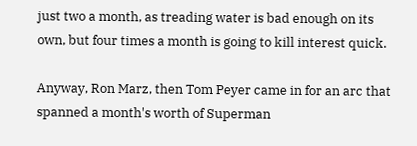just two a month, as treading water is bad enough on its own, but four times a month is going to kill interest quick.

Anyway, Ron Marz, then Tom Peyer came in for an arc that spanned a month's worth of Superman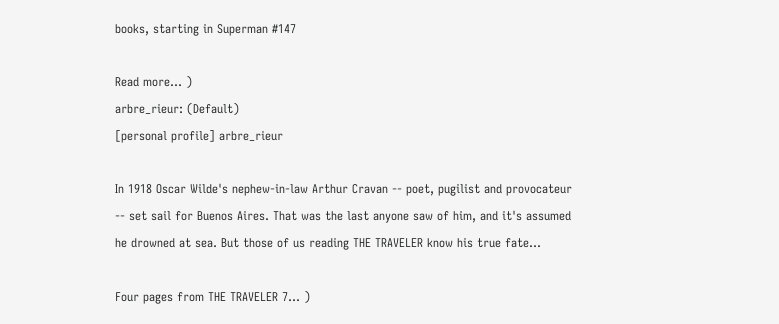books, starting in Superman #147

Read more... )
arbre_rieur: (Default)
[personal profile] arbre_rieur

In 1918 Oscar Wilde's nephew-in-law Arthur Cravan -- poet, pugilist and provocateur -- set sail for Buenos Aires. That was the last anyone saw of him, and it's assumed he drowned at sea. But those of us reading THE TRAVELER know his true fate...

Four pages from THE TRAVELER 7... )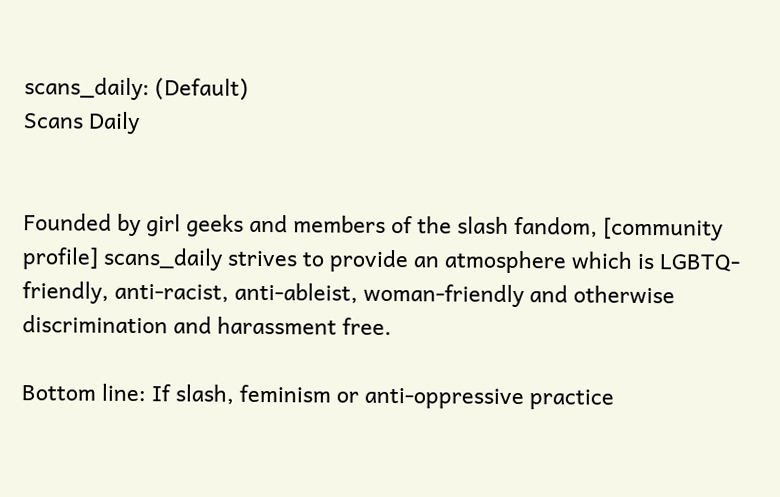scans_daily: (Default)
Scans Daily


Founded by girl geeks and members of the slash fandom, [community profile] scans_daily strives to provide an atmosphere which is LGBTQ-friendly, anti-racist, anti-ableist, woman-friendly and otherwise discrimination and harassment free.

Bottom line: If slash, feminism or anti-oppressive practice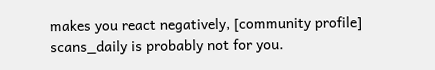makes you react negatively, [community profile] scans_daily is probably not for you.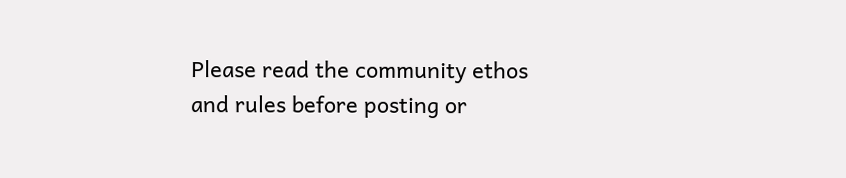Please read the community ethos and rules before posting or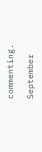commenting.

September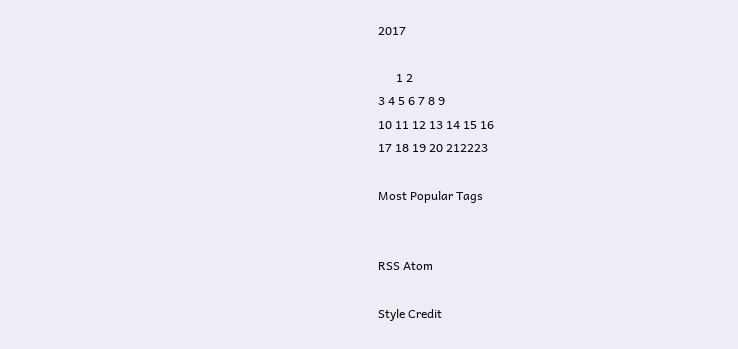2017

      1 2
3 4 5 6 7 8 9
10 11 12 13 14 15 16
17 18 19 20 212223

Most Popular Tags


RSS Atom

Style Credit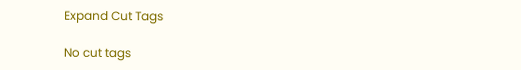Expand Cut Tags

No cut tags